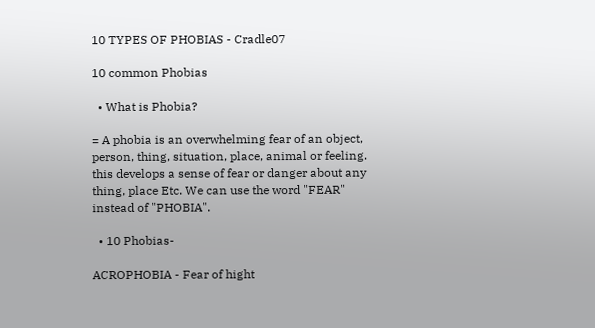10 TYPES OF PHOBIAS - Cradle07

10 common Phobias

  • What is Phobia?

= A phobia is an overwhelming fear of an object, person, thing, situation, place, animal or feeling.
this develops a sense of fear or danger about any thing, place Etc. We can use the word "FEAR" instead of "PHOBIA".

  • 10 Phobias-

ACROPHOBIA - Fear of hight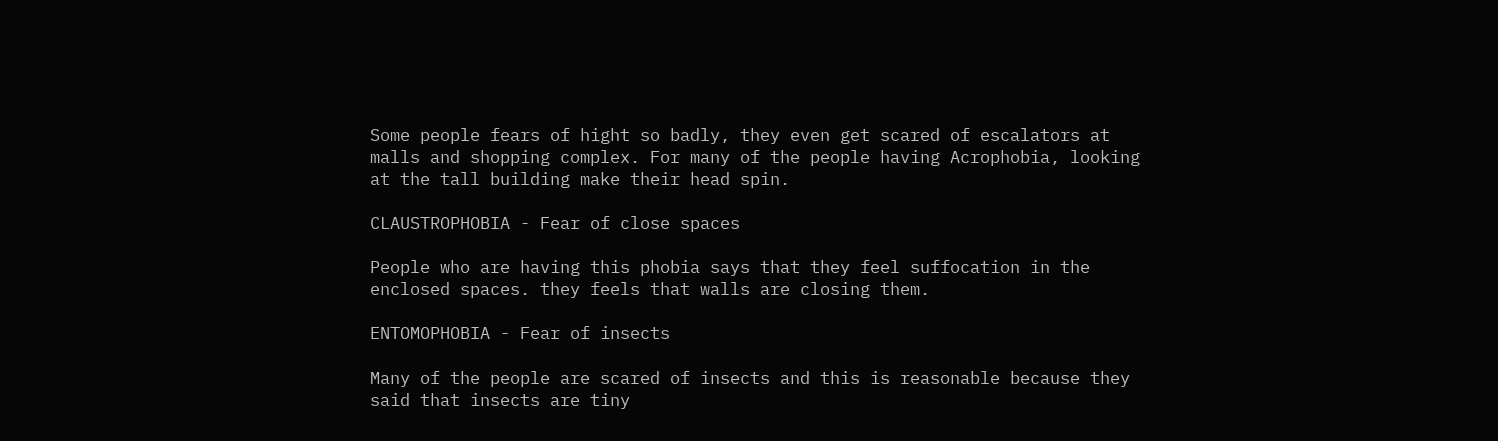Some people fears of hight so badly, they even get scared of escalators at malls and shopping complex. For many of the people having Acrophobia, looking at the tall building make their head spin.

CLAUSTROPHOBIA - Fear of close spaces

People who are having this phobia says that they feel suffocation in the enclosed spaces. they feels that walls are closing them.

ENTOMOPHOBIA - Fear of insects

Many of the people are scared of insects and this is reasonable because they said that insects are tiny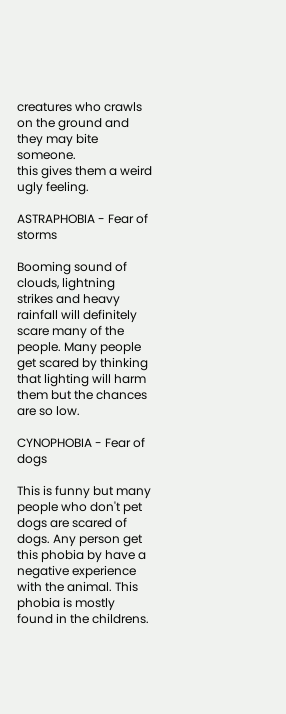creatures who crawls on the ground and they may bite someone.
this gives them a weird ugly feeling.

ASTRAPHOBIA - Fear of storms

Booming sound of clouds, lightning strikes and heavy rainfall will definitely scare many of the people. Many people get scared by thinking that lighting will harm them but the chances are so low.

CYNOPHOBIA - Fear of dogs

This is funny but many people who don't pet dogs are scared of dogs. Any person get this phobia by have a negative experience with the animal. This phobia is mostly found in the childrens.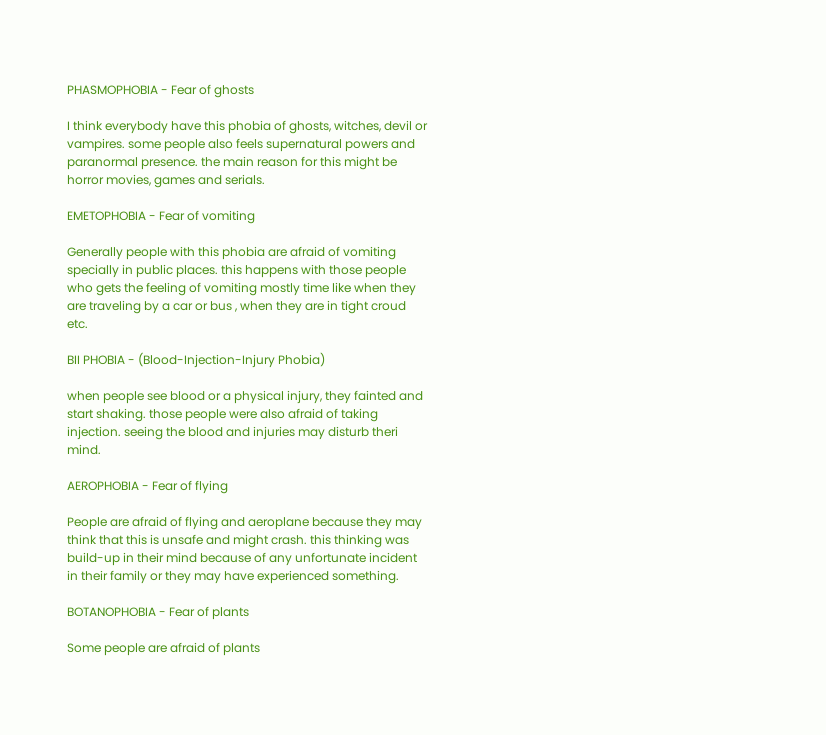PHASMOPHOBIA - Fear of ghosts

I think everybody have this phobia of ghosts, witches, devil or vampires. some people also feels supernatural powers and paranormal presence. the main reason for this might be horror movies, games and serials.

EMETOPHOBIA - Fear of vomiting

Generally people with this phobia are afraid of vomiting specially in public places. this happens with those people who gets the feeling of vomiting mostly time like when they are traveling by a car or bus , when they are in tight croud etc.

BII PHOBIA - (Blood-Injection-Injury Phobia)

when people see blood or a physical injury, they fainted and start shaking. those people were also afraid of taking injection. seeing the blood and injuries may disturb theri mind.

AEROPHOBIA - Fear of flying

People are afraid of flying and aeroplane because they may think that this is unsafe and might crash. this thinking was build-up in their mind because of any unfortunate incident in their family or they may have experienced something.

BOTANOPHOBIA - Fear of plants

Some people are afraid of plants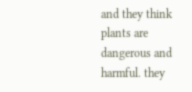and they think plants are dangerous and harmful. they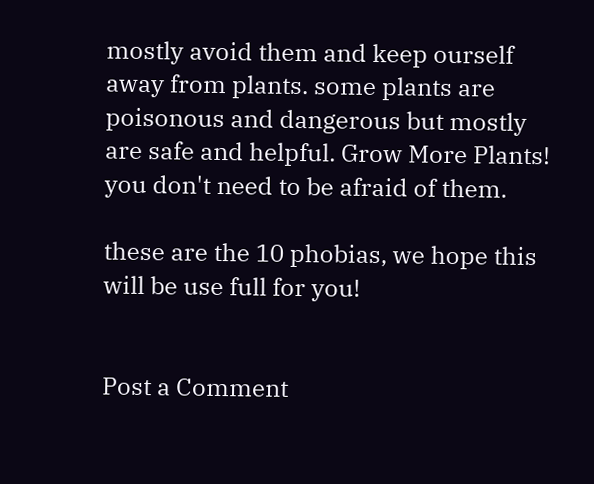mostly avoid them and keep ourself away from plants. some plants are poisonous and dangerous but mostly are safe and helpful. Grow More Plants! you don't need to be afraid of them.

these are the 10 phobias, we hope this will be use full for you!


Post a Comment